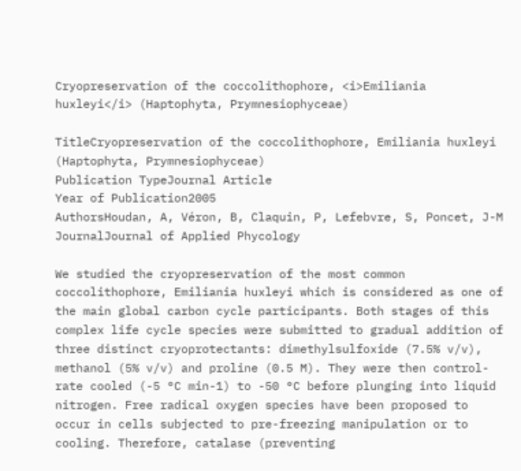Cryopreservation of the coccolithophore, <i>Emiliania huxleyi</i> (Haptophyta, Prymnesiophyceae)

TitleCryopreservation of the coccolithophore, Emiliania huxleyi (Haptophyta, Prymnesiophyceae)
Publication TypeJournal Article
Year of Publication2005
AuthorsHoudan, A, Véron, B, Claquin, P, Lefebvre, S, Poncet, J-M
JournalJournal of Applied Phycology

We studied the cryopreservation of the most common coccolithophore, Emiliania huxleyi which is considered as one of the main global carbon cycle participants. Both stages of this complex life cycle species were submitted to gradual addition of three distinct cryoprotectants: dimethylsulfoxide (7.5% v/v), methanol (5% v/v) and proline (0.5 M). They were then control-rate cooled (-5 °C min-1) to -50 °C before plunging into liquid nitrogen. Free radical oxygen species have been proposed to occur in cells subjected to pre-freezing manipulation or to cooling. Therefore, catalase (preventing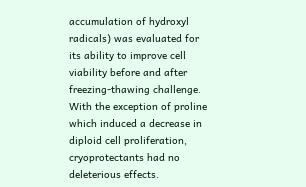accumulation of hydroxyl radicals) was evaluated for its ability to improve cell viability before and after freezing-thawing challenge. With the exception of proline which induced a decrease in diploid cell proliferation, cryoprotectants had no deleterious effects.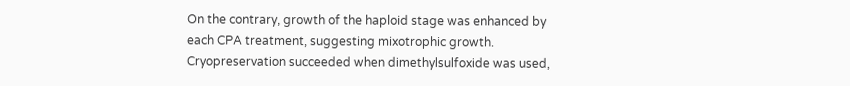On the contrary, growth of the haploid stage was enhanced by each CPA treatment, suggesting mixotrophic growth. Cryopreservation succeeded when dimethylsulfoxide was used,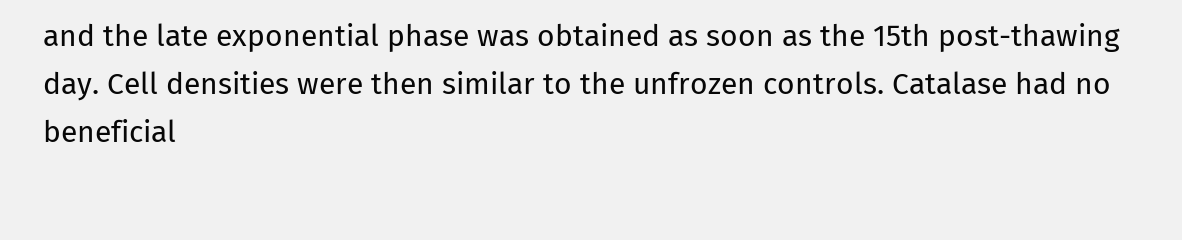and the late exponential phase was obtained as soon as the 15th post-thawing day. Cell densities were then similar to the unfrozen controls. Catalase had no beneficial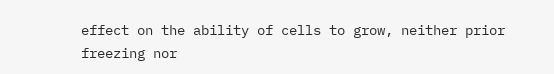effect on the ability of cells to grow, neither prior freezing nor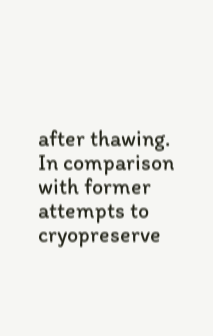after thawing. In comparison with former attempts to cryopreserve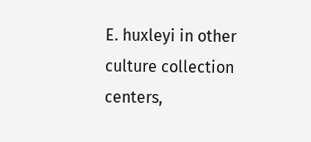E. huxleyi in other culture collection centers,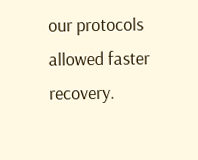our protocols allowed faster recovery.